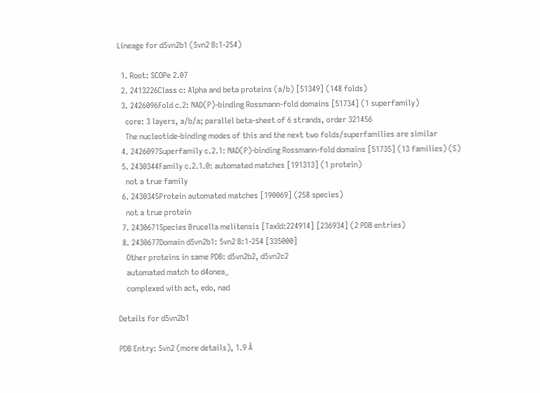Lineage for d5vn2b1 (5vn2 B:1-254)

  1. Root: SCOPe 2.07
  2. 2413226Class c: Alpha and beta proteins (a/b) [51349] (148 folds)
  3. 2426096Fold c.2: NAD(P)-binding Rossmann-fold domains [51734] (1 superfamily)
    core: 3 layers, a/b/a; parallel beta-sheet of 6 strands, order 321456
    The nucleotide-binding modes of this and the next two folds/superfamilies are similar
  4. 2426097Superfamily c.2.1: NAD(P)-binding Rossmann-fold domains [51735] (13 families) (S)
  5. 2430344Family c.2.1.0: automated matches [191313] (1 protein)
    not a true family
  6. 2430345Protein automated matches [190069] (258 species)
    not a true protein
  7. 2430671Species Brucella melitensis [TaxId:224914] [236934] (2 PDB entries)
  8. 2430677Domain d5vn2b1: 5vn2 B:1-254 [335000]
    Other proteins in same PDB: d5vn2b2, d5vn2c2
    automated match to d4onea_
    complexed with act, edo, nad

Details for d5vn2b1

PDB Entry: 5vn2 (more details), 1.9 Å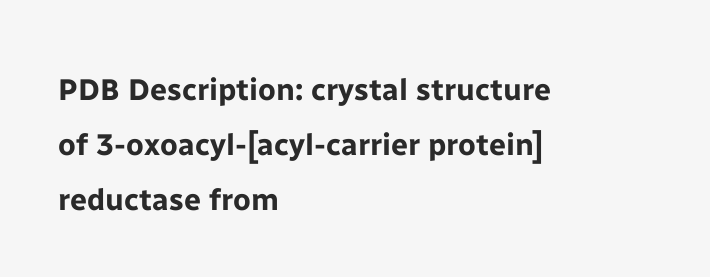PDB Description: crystal structure of 3-oxoacyl-[acyl-carrier protein] reductase from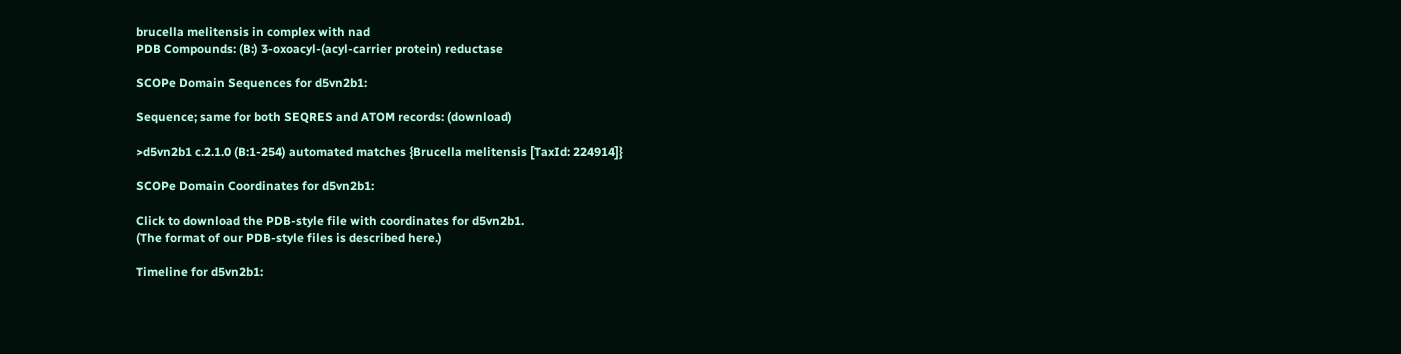brucella melitensis in complex with nad
PDB Compounds: (B:) 3-oxoacyl-(acyl-carrier protein) reductase

SCOPe Domain Sequences for d5vn2b1:

Sequence; same for both SEQRES and ATOM records: (download)

>d5vn2b1 c.2.1.0 (B:1-254) automated matches {Brucella melitensis [TaxId: 224914]}

SCOPe Domain Coordinates for d5vn2b1:

Click to download the PDB-style file with coordinates for d5vn2b1.
(The format of our PDB-style files is described here.)

Timeline for d5vn2b1: